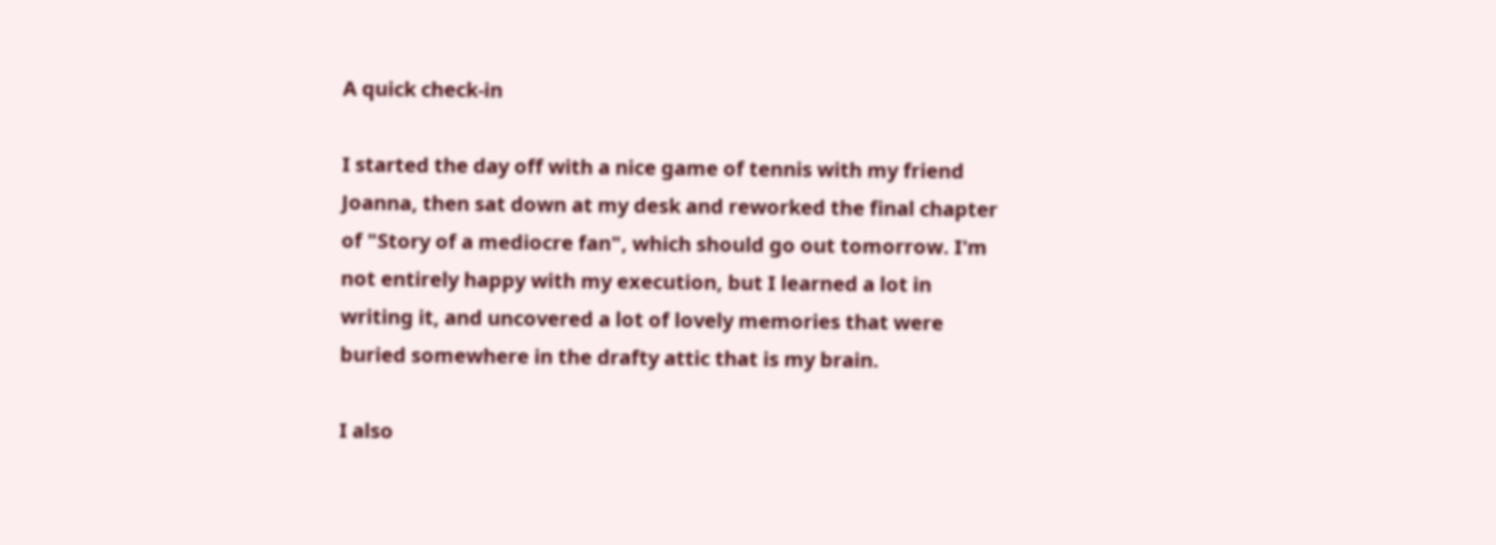A quick check-in

I started the day off with a nice game of tennis with my friend Joanna, then sat down at my desk and reworked the final chapter of "Story of a mediocre fan", which should go out tomorrow. I'm not entirely happy with my execution, but I learned a lot in writing it, and uncovered a lot of lovely memories that were buried somewhere in the drafty attic that is my brain.

I also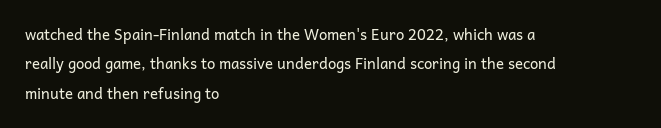watched the Spain-Finland match in the Women's Euro 2022, which was a really good game, thanks to massive underdogs Finland scoring in the second minute and then refusing to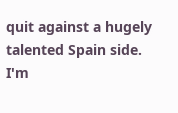quit against a hugely talented Spain side. I'm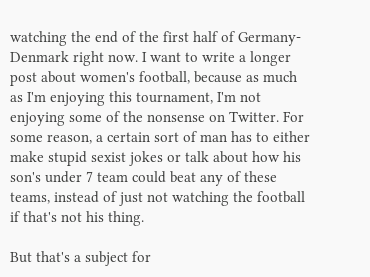watching the end of the first half of Germany-Denmark right now. I want to write a longer post about women's football, because as much as I'm enjoying this tournament, I'm not enjoying some of the nonsense on Twitter. For some reason, a certain sort of man has to either make stupid sexist jokes or talk about how his son's under 7 team could beat any of these teams, instead of just not watching the football if that's not his thing.

But that's a subject for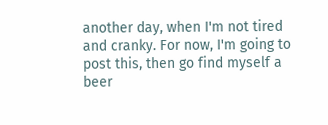another day, when I'm not tired and cranky. For now, I'm going to post this, then go find myself a beer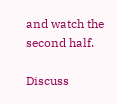and watch the second half.

Discuss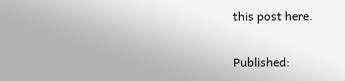this post here.

Published: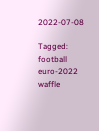2022-07-08

Tagged: football euro-2022 waffle